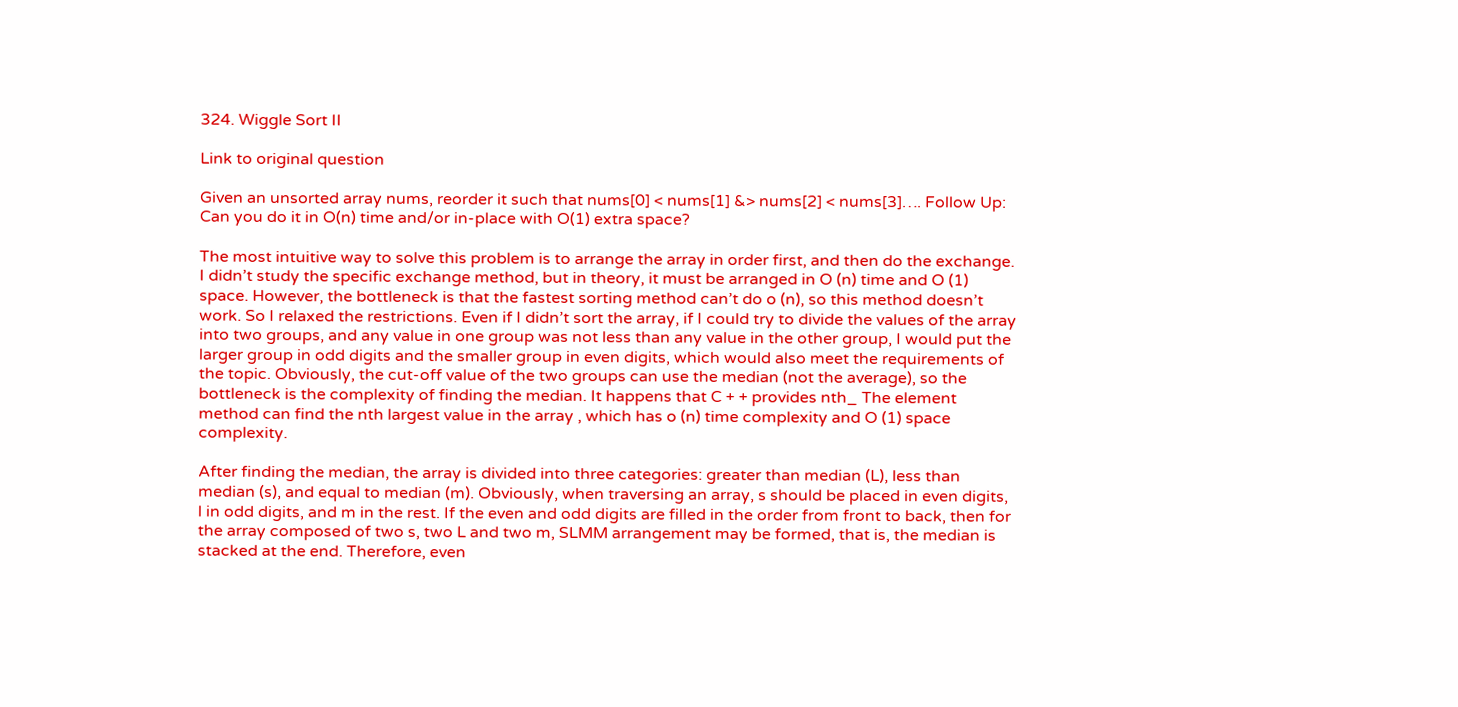324. Wiggle Sort II

Link to original question

Given an unsorted array nums, reorder it such that nums[0] < nums[1] &> nums[2] < nums[3]…. Follow Up: Can you do it in O(n) time and/or in-place with O(1) extra space?

The most intuitive way to solve this problem is to arrange the array in order first, and then do the exchange. I didn’t study the specific exchange method, but in theory, it must be arranged in O (n) time and O (1) space. However, the bottleneck is that the fastest sorting method can’t do o (n), so this method doesn’t work. So I relaxed the restrictions. Even if I didn’t sort the array, if I could try to divide the values of the array into two groups, and any value in one group was not less than any value in the other group, I would put the larger group in odd digits and the smaller group in even digits, which would also meet the requirements of the topic. Obviously, the cut-off value of the two groups can use the median (not the average), so the bottleneck is the complexity of finding the median. It happens that C + + provides nth_ The element method can find the nth largest value in the array , which has o (n) time complexity and O (1) space complexity.

After finding the median, the array is divided into three categories: greater than median (L), less than median (s), and equal to median (m). Obviously, when traversing an array, s should be placed in even digits, l in odd digits, and m in the rest. If the even and odd digits are filled in the order from front to back, then for the array composed of two s, two L and two m, SLMM arrangement may be formed, that is, the median is stacked at the end. Therefore, even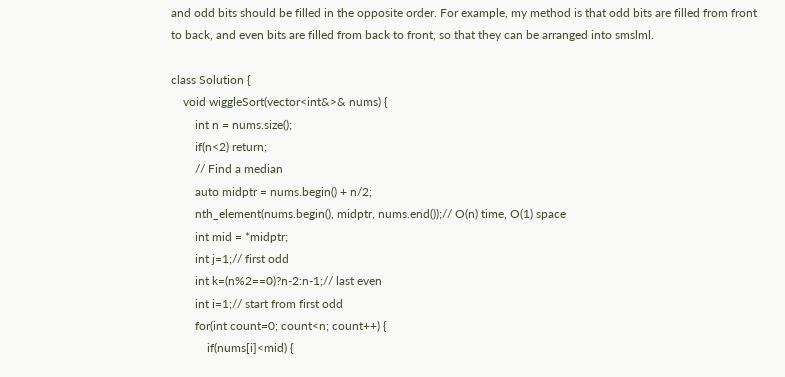and odd bits should be filled in the opposite order. For example, my method is that odd bits are filled from front to back, and even bits are filled from back to front, so that they can be arranged into smslml.

class Solution {
    void wiggleSort(vector<int&>& nums) {
        int n = nums.size();
        if(n<2) return;
        // Find a median
        auto midptr = nums.begin() + n/2;
        nth_element(nums.begin(), midptr, nums.end());// O(n) time, O(1) space
        int mid = *midptr;
        int j=1;// first odd
        int k=(n%2==0)?n-2:n-1;// last even
        int i=1;// start from first odd
        for(int count=0; count<n; count++) {
            if(nums[i]<mid) {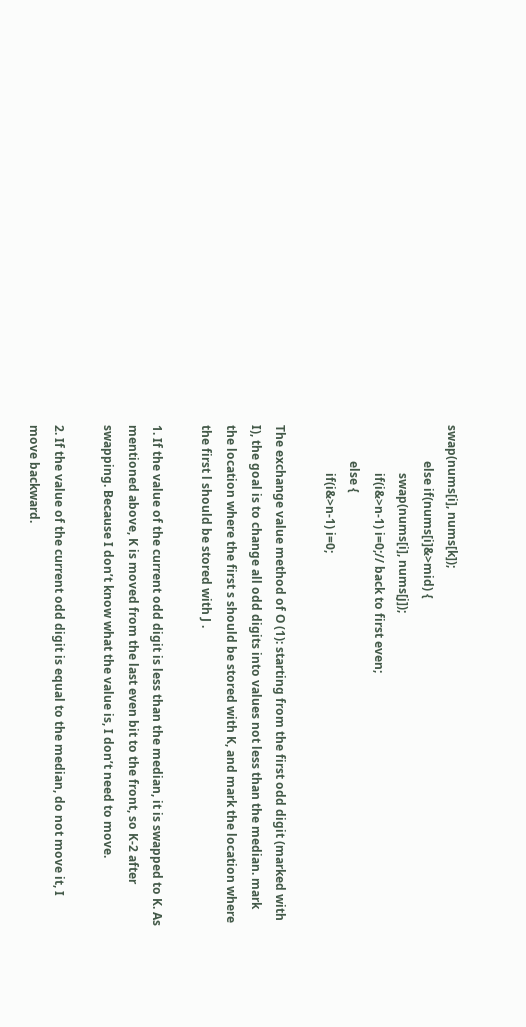swap(nums[i], nums[k]);
            else if(nums[i]&>mid) {
                swap(nums[i], nums[j]);
                if(i&>n-1) i=0;// back to first even;
            else {
                if(i&>n-1) i=0;

The exchange value method of O (1): starting from the first odd digit (marked with I), the goal is to change all odd digits into values not less than the median. mark the location where the first s should be stored with K, and mark the location where the first l should be stored with J .

1. If the value of the current odd digit is less than the median, it is swapped to K. As mentioned above, K is moved from the last even bit to the front, so K-2 after swapping. Because I don’t know what the value is, I don’t need to move.

2. If the value of the current odd digit is equal to the median, do not move it, I move backward.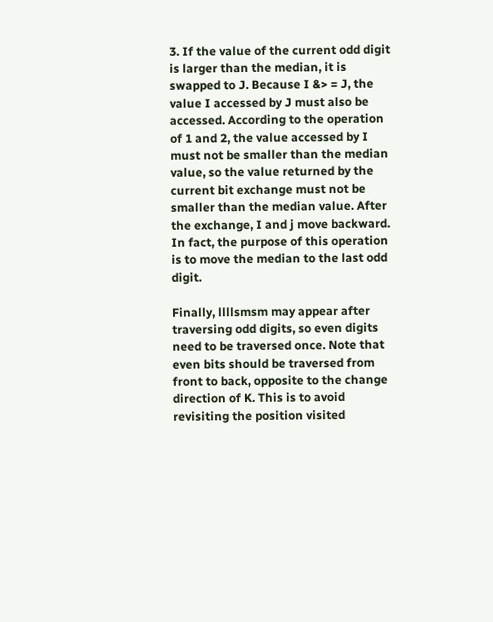3. If the value of the current odd digit is larger than the median, it is swapped to J. Because I &> = J, the value I accessed by J must also be accessed. According to the operation of 1 and 2, the value accessed by I must not be smaller than the median value, so the value returned by the current bit exchange must not be smaller than the median value. After the exchange, I and j move backward. In fact, the purpose of this operation is to move the median to the last odd digit.

Finally, llllsmsm may appear after traversing odd digits, so even digits need to be traversed once. Note that even bits should be traversed from front to back, opposite to the change direction of K. This is to avoid revisiting the position visited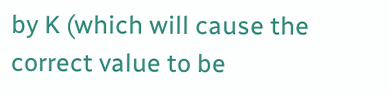by K (which will cause the correct value to be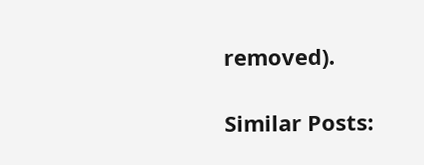removed).

Similar Posts: